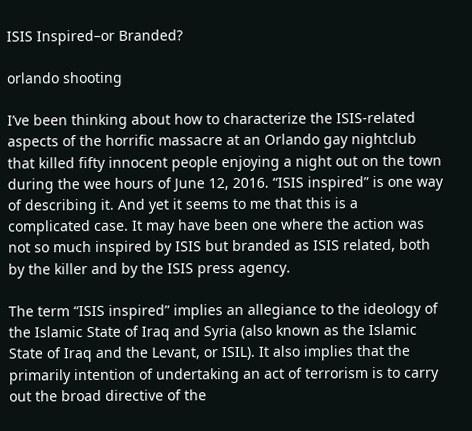ISIS Inspired–or Branded?

orlando shooting

I’ve been thinking about how to characterize the ISIS-related aspects of the horrific massacre at an Orlando gay nightclub that killed fifty innocent people enjoying a night out on the town during the wee hours of June 12, 2016. “ISIS inspired” is one way of describing it. And yet it seems to me that this is a complicated case. It may have been one where the action was not so much inspired by ISIS but branded as ISIS related, both by the killer and by the ISIS press agency.

The term “ISIS inspired” implies an allegiance to the ideology of the Islamic State of Iraq and Syria (also known as the Islamic State of Iraq and the Levant, or ISIL). It also implies that the primarily intention of undertaking an act of terrorism is to carry out the broad directive of the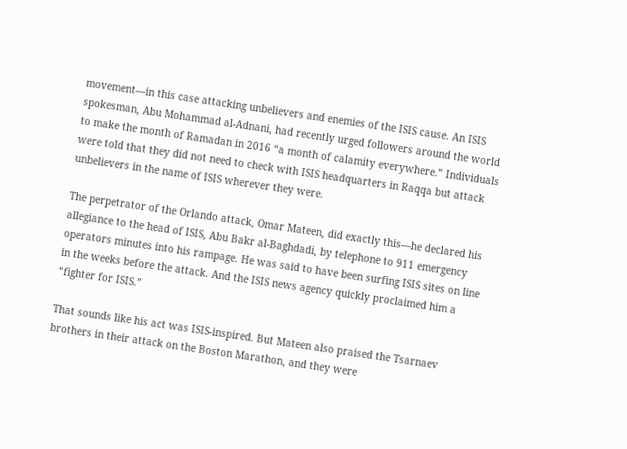movement—in this case attacking unbelievers and enemies of the ISIS cause. An ISIS spokesman, Abu Mohammad al-Adnani, had recently urged followers around the world to make the month of Ramadan in 2016 “a month of calamity everywhere.” Individuals were told that they did not need to check with ISIS headquarters in Raqqa but attack unbelievers in the name of ISIS wherever they were.

The perpetrator of the Orlando attack, Omar Mateen, did exactly this—he declared his allegiance to the head of ISIS, Abu Bakr al-Baghdadi, by telephone to 911 emergency operators minutes into his rampage. He was said to have been surfing ISIS sites on line in the weeks before the attack. And the ISIS news agency quickly proclaimed him a “fighter for ISIS.”

That sounds like his act was ISIS-inspired. But Mateen also praised the Tsarnaev brothers in their attack on the Boston Marathon, and they were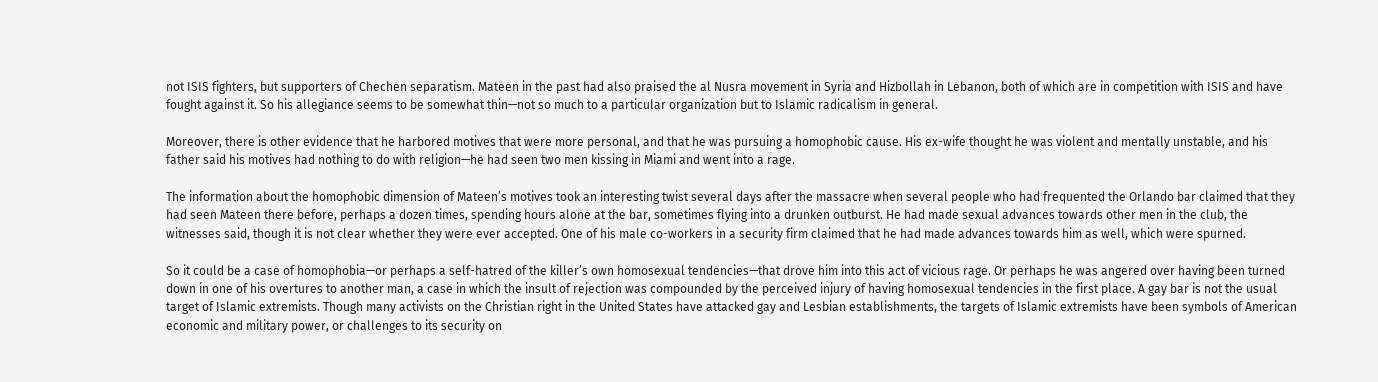not ISIS fighters, but supporters of Chechen separatism. Mateen in the past had also praised the al Nusra movement in Syria and Hizbollah in Lebanon, both of which are in competition with ISIS and have fought against it. So his allegiance seems to be somewhat thin—not so much to a particular organization but to Islamic radicalism in general.

Moreover, there is other evidence that he harbored motives that were more personal, and that he was pursuing a homophobic cause. His ex-wife thought he was violent and mentally unstable, and his father said his motives had nothing to do with religion—he had seen two men kissing in Miami and went into a rage.

The information about the homophobic dimension of Mateen’s motives took an interesting twist several days after the massacre when several people who had frequented the Orlando bar claimed that they had seen Mateen there before, perhaps a dozen times, spending hours alone at the bar, sometimes flying into a drunken outburst. He had made sexual advances towards other men in the club, the witnesses said, though it is not clear whether they were ever accepted. One of his male co-workers in a security firm claimed that he had made advances towards him as well, which were spurned.

So it could be a case of homophobia—or perhaps a self-hatred of the killer’s own homosexual tendencies—that drove him into this act of vicious rage. Or perhaps he was angered over having been turned down in one of his overtures to another man, a case in which the insult of rejection was compounded by the perceived injury of having homosexual tendencies in the first place. A gay bar is not the usual target of Islamic extremists. Though many activists on the Christian right in the United States have attacked gay and Lesbian establishments, the targets of Islamic extremists have been symbols of American economic and military power, or challenges to its security on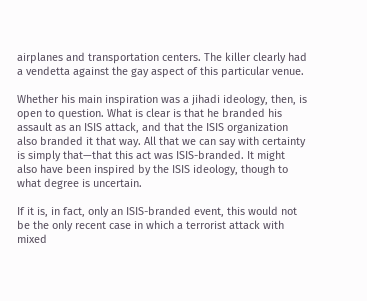airplanes and transportation centers. The killer clearly had a vendetta against the gay aspect of this particular venue.

Whether his main inspiration was a jihadi ideology, then, is open to question. What is clear is that he branded his assault as an ISIS attack, and that the ISIS organization also branded it that way. All that we can say with certainty is simply that—that this act was ISIS-branded. It might also have been inspired by the ISIS ideology, though to what degree is uncertain.

If it is, in fact, only an ISIS-branded event, this would not be the only recent case in which a terrorist attack with mixed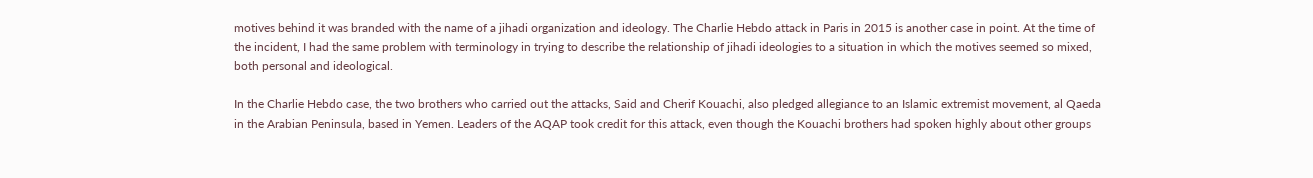motives behind it was branded with the name of a jihadi organization and ideology. The Charlie Hebdo attack in Paris in 2015 is another case in point. At the time of the incident, I had the same problem with terminology in trying to describe the relationship of jihadi ideologies to a situation in which the motives seemed so mixed, both personal and ideological.

In the Charlie Hebdo case, the two brothers who carried out the attacks, Said and Cherif Kouachi, also pledged allegiance to an Islamic extremist movement, al Qaeda in the Arabian Peninsula, based in Yemen. Leaders of the AQAP took credit for this attack, even though the Kouachi brothers had spoken highly about other groups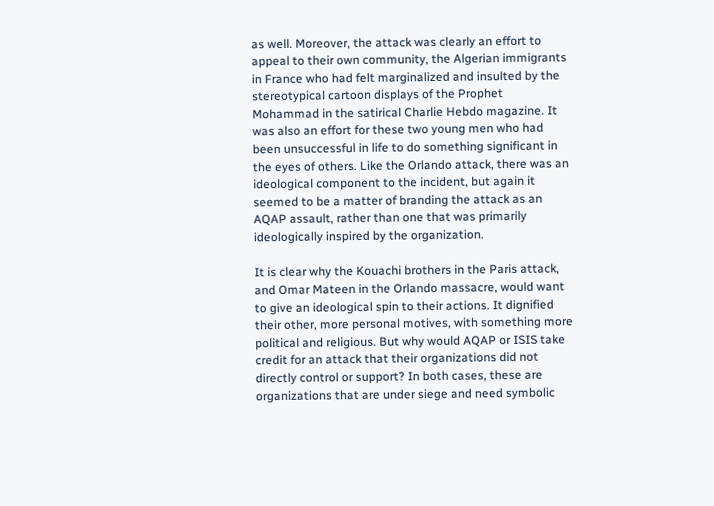as well. Moreover, the attack was clearly an effort to appeal to their own community, the Algerian immigrants in France who had felt marginalized and insulted by the stereotypical cartoon displays of the Prophet Mohammad in the satirical Charlie Hebdo magazine. It was also an effort for these two young men who had been unsuccessful in life to do something significant in the eyes of others. Like the Orlando attack, there was an ideological component to the incident, but again it seemed to be a matter of branding the attack as an AQAP assault, rather than one that was primarily ideologically inspired by the organization.

It is clear why the Kouachi brothers in the Paris attack, and Omar Mateen in the Orlando massacre, would want to give an ideological spin to their actions. It dignified their other, more personal motives, with something more political and religious. But why would AQAP or ISIS take credit for an attack that their organizations did not directly control or support? In both cases, these are organizations that are under siege and need symbolic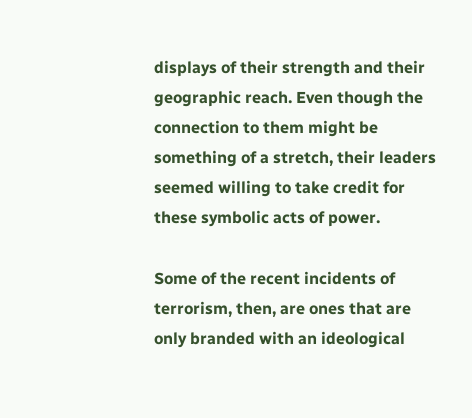displays of their strength and their geographic reach. Even though the connection to them might be something of a stretch, their leaders seemed willing to take credit for these symbolic acts of power.

Some of the recent incidents of terrorism, then, are ones that are only branded with an ideological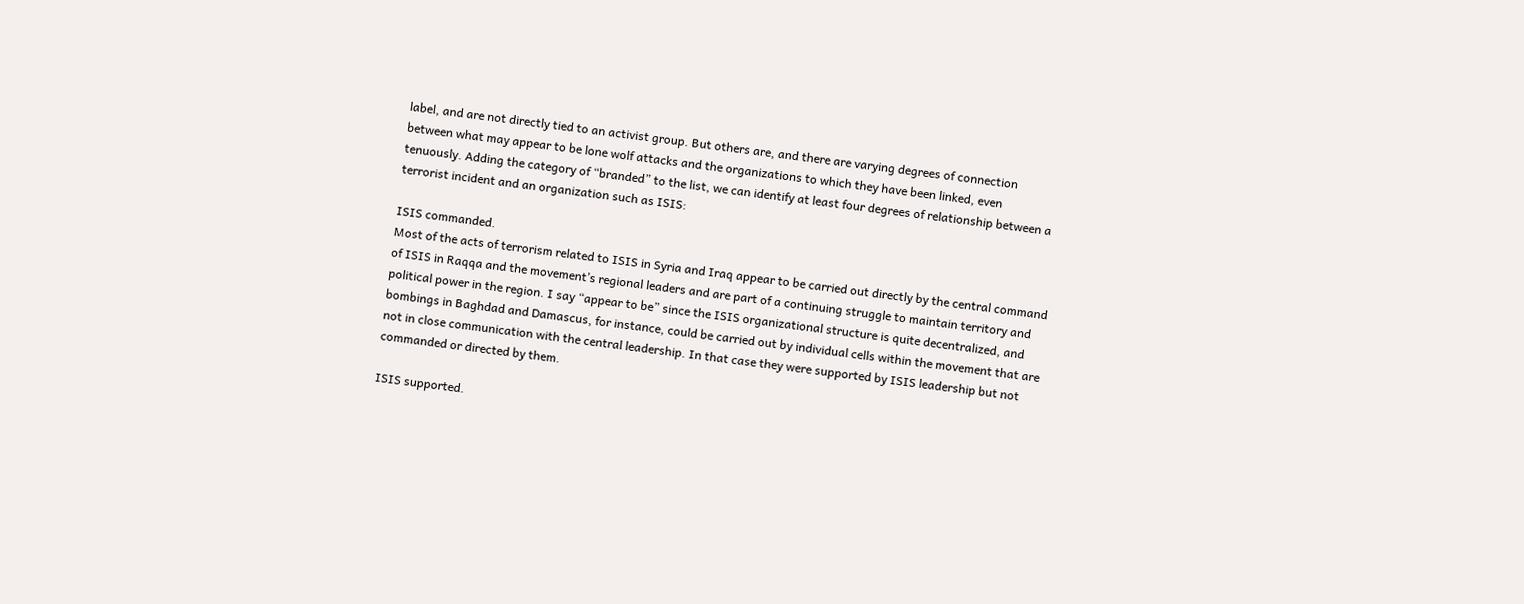label, and are not directly tied to an activist group. But others are, and there are varying degrees of connection between what may appear to be lone wolf attacks and the organizations to which they have been linked, even tenuously. Adding the category of “branded” to the list, we can identify at least four degrees of relationship between a terrorist incident and an organization such as ISIS:

ISIS commanded.
Most of the acts of terrorism related to ISIS in Syria and Iraq appear to be carried out directly by the central command of ISIS in Raqqa and the movement’s regional leaders and are part of a continuing struggle to maintain territory and political power in the region. I say “appear to be” since the ISIS organizational structure is quite decentralized, and bombings in Baghdad and Damascus, for instance, could be carried out by individual cells within the movement that are not in close communication with the central leadership. In that case they were supported by ISIS leadership but not commanded or directed by them.

ISIS supported.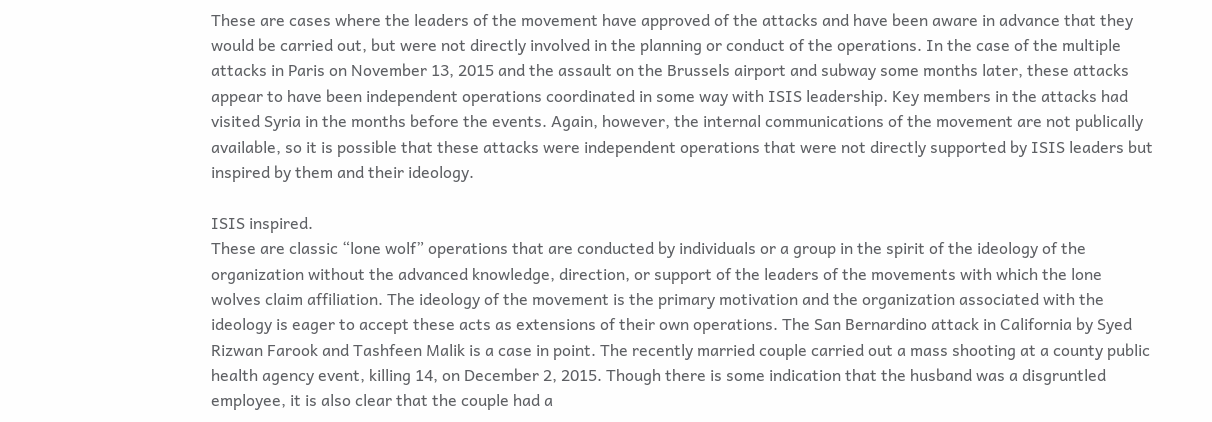These are cases where the leaders of the movement have approved of the attacks and have been aware in advance that they would be carried out, but were not directly involved in the planning or conduct of the operations. In the case of the multiple attacks in Paris on November 13, 2015 and the assault on the Brussels airport and subway some months later, these attacks appear to have been independent operations coordinated in some way with ISIS leadership. Key members in the attacks had visited Syria in the months before the events. Again, however, the internal communications of the movement are not publically available, so it is possible that these attacks were independent operations that were not directly supported by ISIS leaders but inspired by them and their ideology.

ISIS inspired.
These are classic “lone wolf” operations that are conducted by individuals or a group in the spirit of the ideology of the organization without the advanced knowledge, direction, or support of the leaders of the movements with which the lone wolves claim affiliation. The ideology of the movement is the primary motivation and the organization associated with the ideology is eager to accept these acts as extensions of their own operations. The San Bernardino attack in California by Syed Rizwan Farook and Tashfeen Malik is a case in point. The recently married couple carried out a mass shooting at a county public health agency event, killing 14, on December 2, 2015. Though there is some indication that the husband was a disgruntled employee, it is also clear that the couple had a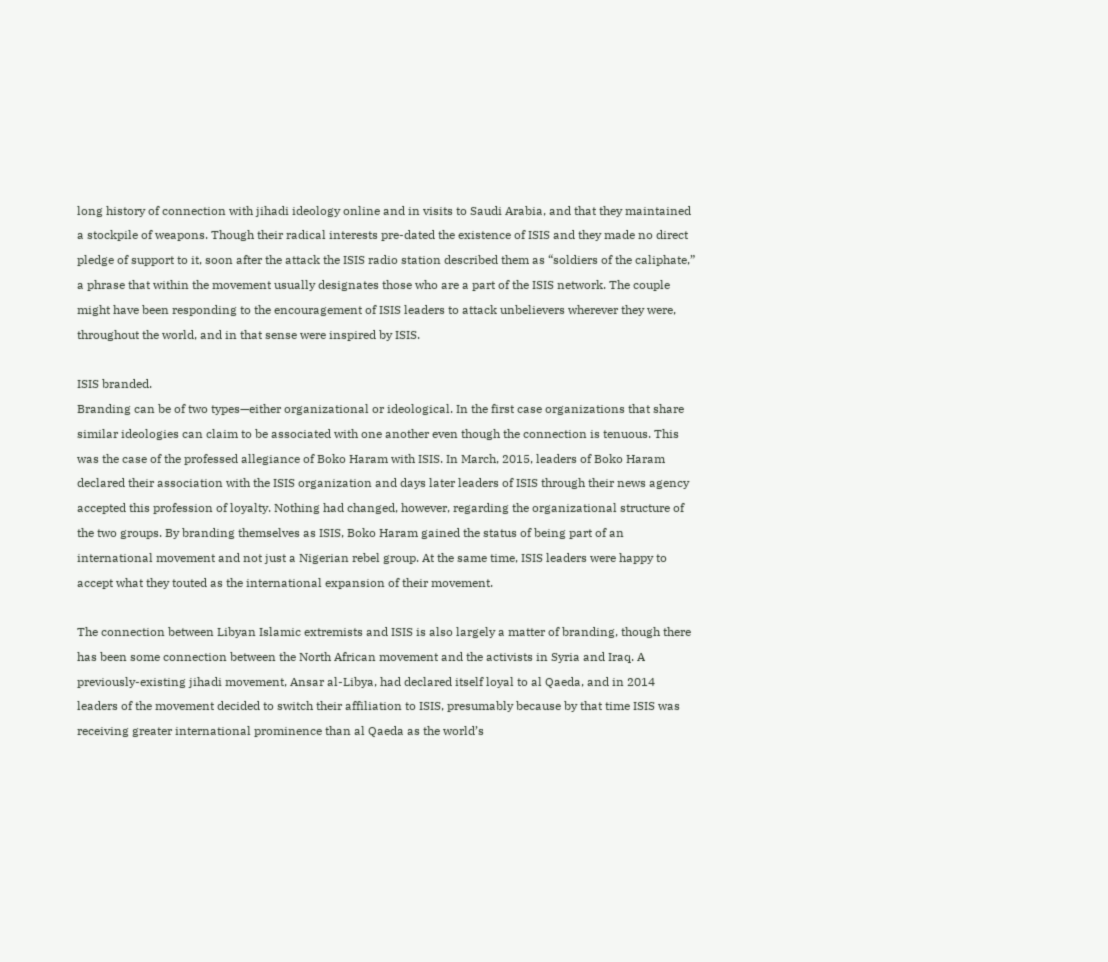long history of connection with jihadi ideology online and in visits to Saudi Arabia, and that they maintained a stockpile of weapons. Though their radical interests pre-dated the existence of ISIS and they made no direct pledge of support to it, soon after the attack the ISIS radio station described them as “soldiers of the caliphate,” a phrase that within the movement usually designates those who are a part of the ISIS network. The couple might have been responding to the encouragement of ISIS leaders to attack unbelievers wherever they were, throughout the world, and in that sense were inspired by ISIS.

ISIS branded.
Branding can be of two types—either organizational or ideological. In the first case organizations that share similar ideologies can claim to be associated with one another even though the connection is tenuous. This was the case of the professed allegiance of Boko Haram with ISIS. In March, 2015, leaders of Boko Haram declared their association with the ISIS organization and days later leaders of ISIS through their news agency accepted this profession of loyalty. Nothing had changed, however, regarding the organizational structure of the two groups. By branding themselves as ISIS, Boko Haram gained the status of being part of an international movement and not just a Nigerian rebel group. At the same time, ISIS leaders were happy to accept what they touted as the international expansion of their movement.

The connection between Libyan Islamic extremists and ISIS is also largely a matter of branding, though there has been some connection between the North African movement and the activists in Syria and Iraq. A previously-existing jihadi movement, Ansar al-Libya, had declared itself loyal to al Qaeda, and in 2014 leaders of the movement decided to switch their affiliation to ISIS, presumably because by that time ISIS was receiving greater international prominence than al Qaeda as the world’s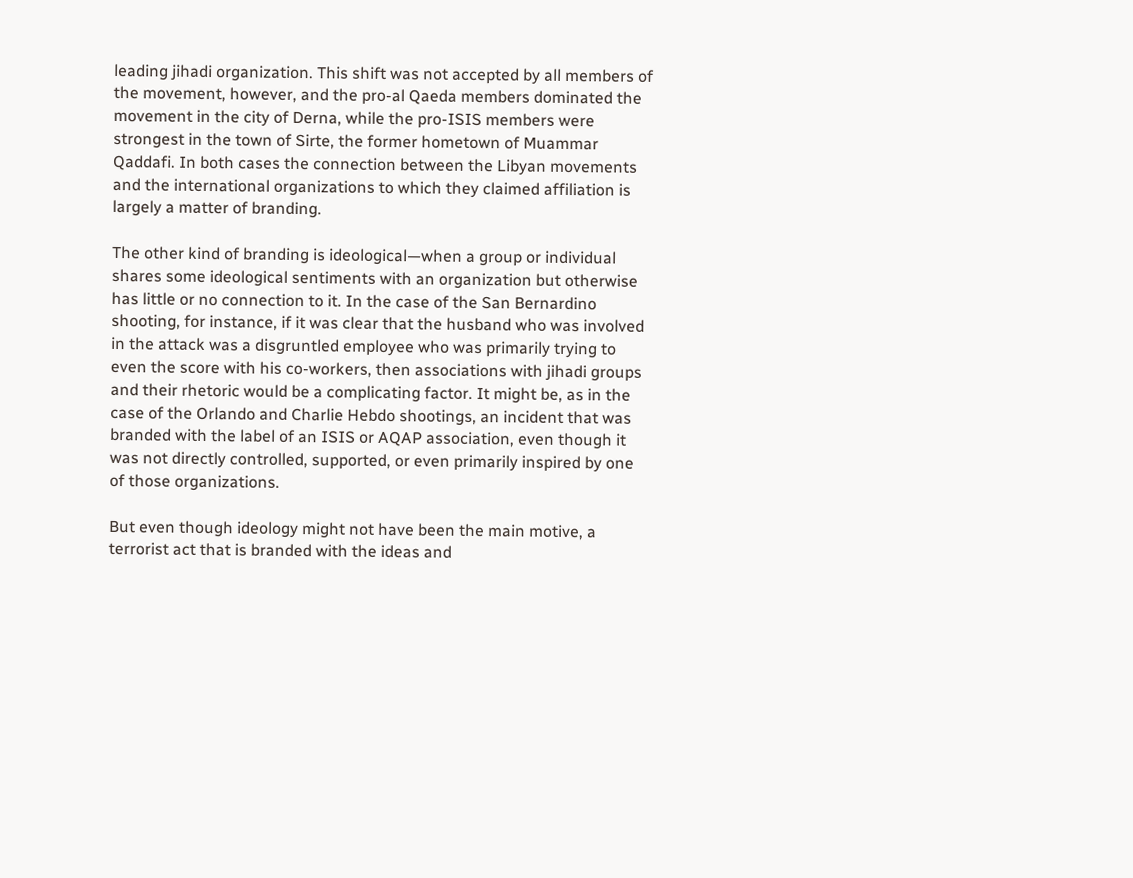leading jihadi organization. This shift was not accepted by all members of the movement, however, and the pro-al Qaeda members dominated the movement in the city of Derna, while the pro-ISIS members were strongest in the town of Sirte, the former hometown of Muammar Qaddafi. In both cases the connection between the Libyan movements and the international organizations to which they claimed affiliation is largely a matter of branding.

The other kind of branding is ideological—when a group or individual shares some ideological sentiments with an organization but otherwise has little or no connection to it. In the case of the San Bernardino shooting, for instance, if it was clear that the husband who was involved in the attack was a disgruntled employee who was primarily trying to even the score with his co-workers, then associations with jihadi groups and their rhetoric would be a complicating factor. It might be, as in the case of the Orlando and Charlie Hebdo shootings, an incident that was branded with the label of an ISIS or AQAP association, even though it was not directly controlled, supported, or even primarily inspired by one of those organizations.

But even though ideology might not have been the main motive, a terrorist act that is branded with the ideas and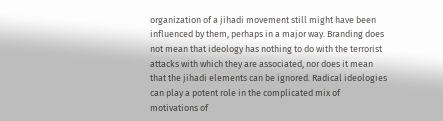organization of a jihadi movement still might have been influenced by them, perhaps in a major way. Branding does not mean that ideology has nothing to do with the terrorist attacks with which they are associated, nor does it mean that the jihadi elements can be ignored. Radical ideologies can play a potent role in the complicated mix of motivations of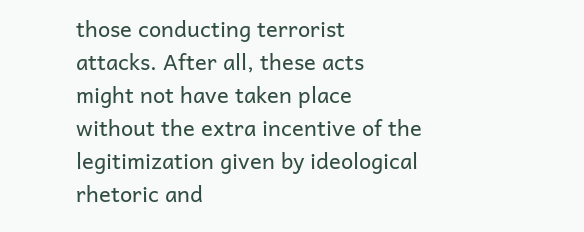those conducting terrorist attacks. After all, these acts might not have taken place without the extra incentive of the legitimization given by ideological rhetoric and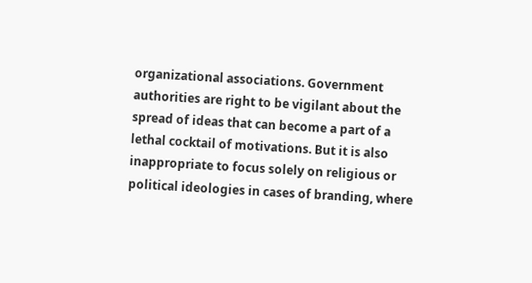organizational associations. Government authorities are right to be vigilant about the spread of ideas that can become a part of a lethal cocktail of motivations. But it is also inappropriate to focus solely on religious or political ideologies in cases of branding, where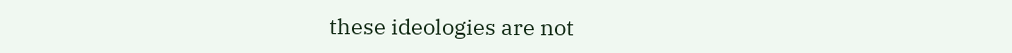these ideologies are not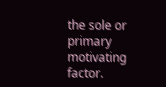the sole or primary motivating factor.